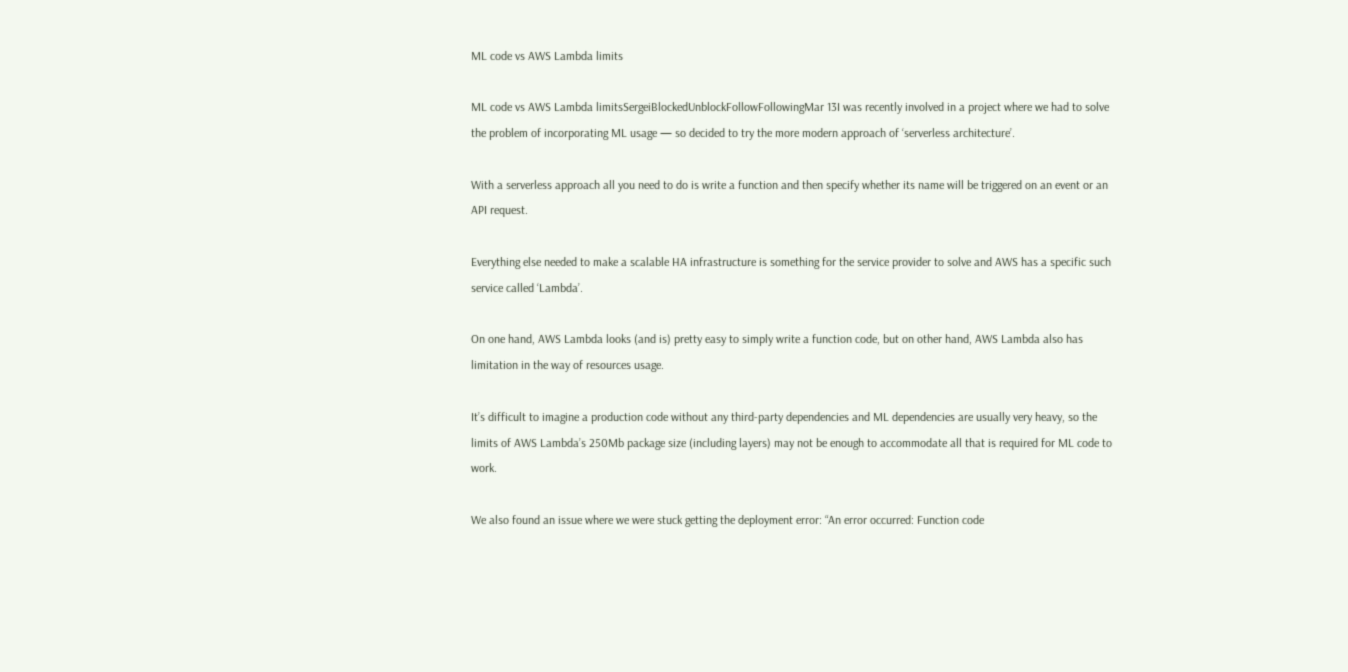ML code vs AWS Lambda limits

ML code vs AWS Lambda limitsSergeiBlockedUnblockFollowFollowingMar 13I was recently involved in a project where we had to solve the problem of incorporating ML usage — so decided to try the more modern approach of ‘serverless architecture’.

With a serverless approach all you need to do is write a function and then specify whether its name will be triggered on an event or an API request.

Everything else needed to make a scalable HA infrastructure is something for the service provider to solve and AWS has a specific such service called ‘Lambda’.

On one hand, AWS Lambda looks (and is) pretty easy to simply write a function code, but on other hand, AWS Lambda also has limitation in the way of resources usage.

It’s difficult to imagine a production code without any third-party dependencies and ML dependencies are usually very heavy, so the limits of AWS Lambda’s 250Mb package size (including layers) may not be enough to accommodate all that is required for ML code to work.

We also found an issue where we were stuck getting the deployment error: “An error occurred: Function code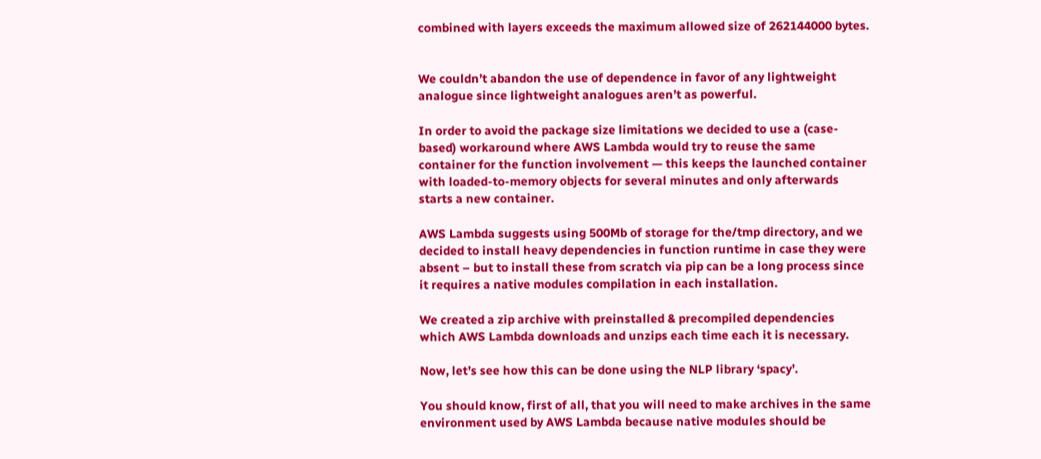combined with layers exceeds the maximum allowed size of 262144000 bytes.


We couldn’t abandon the use of dependence in favor of any lightweight analogue since lightweight analogues aren’t as powerful.

In order to avoid the package size limitations we decided to use a (case-based) workaround where AWS Lambda would try to reuse the same container for the function involvement — this keeps the launched container with loaded-to-memory objects for several minutes and only afterwards starts a new container.

AWS Lambda suggests using 500Mb of storage for the/tmp directory, and we decided to install heavy dependencies in function runtime in case they were absent – but to install these from scratch via pip can be a long process since it requires a native modules compilation in each installation.

We created a zip archive with preinstalled & precompiled dependencies which AWS Lambda downloads and unzips each time each it is necessary.

Now, let’s see how this can be done using the NLP library ‘spacy’.

You should know, first of all, that you will need to make archives in the same environment used by AWS Lambda because native modules should be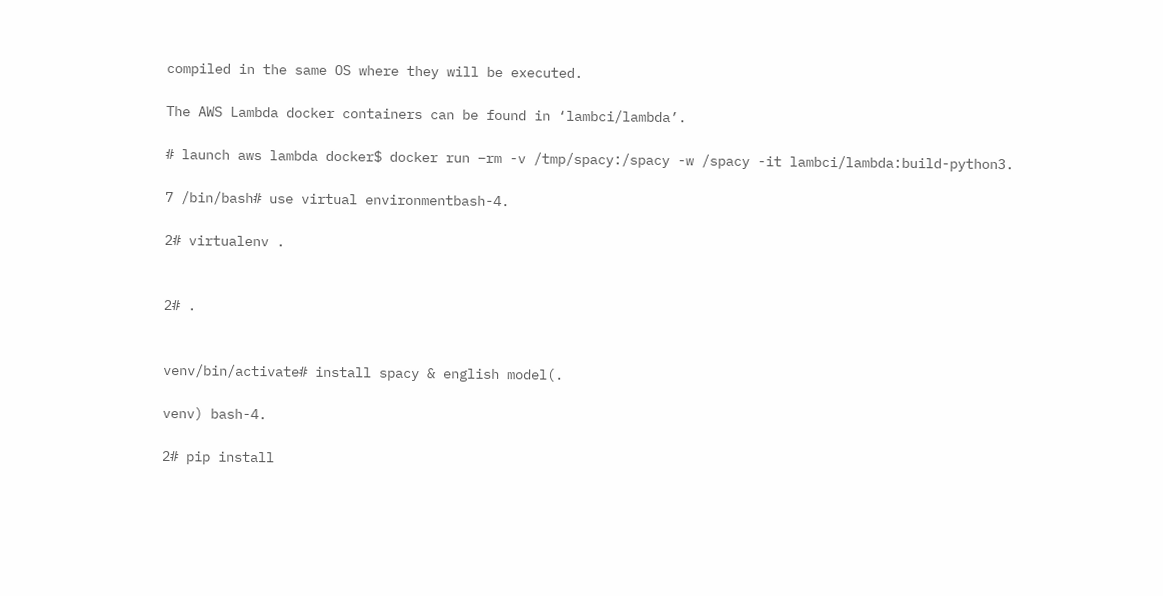compiled in the same OS where they will be executed.

The AWS Lambda docker containers can be found in ‘lambci/lambda’.

# launch aws lambda docker$ docker run –rm -v /tmp/spacy:/spacy -w /spacy -it lambci/lambda:build-python3.

7 /bin/bash# use virtual environmentbash-4.

2# virtualenv .


2# .


venv/bin/activate# install spacy & english model(.

venv) bash-4.

2# pip install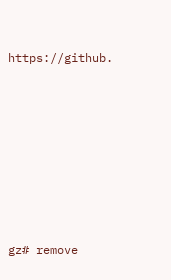https://github.







gz# remove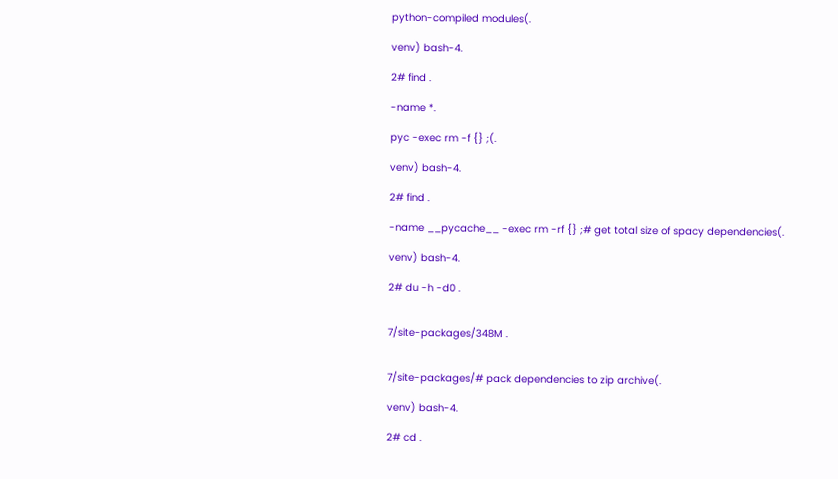python-compiled modules(.

venv) bash-4.

2# find .

-name *.

pyc -exec rm -f {} ;(.

venv) bash-4.

2# find .

-name __pycache__ -exec rm -rf {} ;# get total size of spacy dependencies(.

venv) bash-4.

2# du -h -d0 .


7/site-packages/348M .


7/site-packages/# pack dependencies to zip archive(.

venv) bash-4.

2# cd .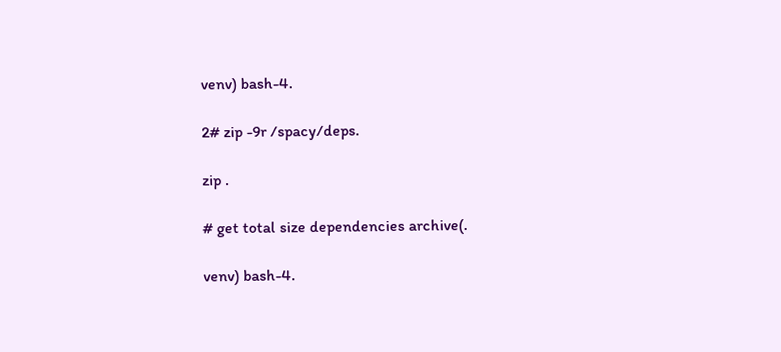venv) bash-4.

2# zip -9r /spacy/deps.

zip .

# get total size dependencies archive(.

venv) bash-4.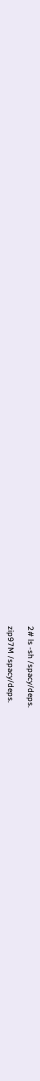2# ls -sh /spacy/deps.

zip97M /spacy/deps.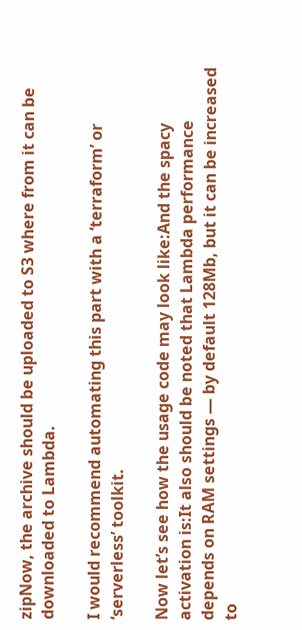zipNow, the archive should be uploaded to S3 where from it can be downloaded to Lambda.

I would recommend automating this part with a ‘terraform’ or ‘serverless’ toolkit.

Now let’s see how the usage code may look like:And the spacy activation is:It also should be noted that Lambda performance depends on RAM settings — by default 128Mb, but it can be increased to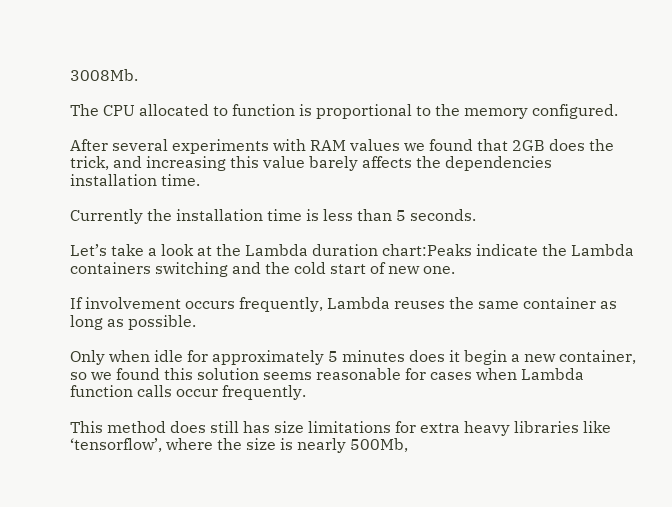3008Mb.

The CPU allocated to function is proportional to the memory configured.

After several experiments with RAM values we found that 2GB does the trick, and increasing this value barely affects the dependencies installation time.

Currently the installation time is less than 5 seconds.

Let’s take a look at the Lambda duration chart:Peaks indicate the Lambda containers switching and the cold start of new one.

If involvement occurs frequently, Lambda reuses the same container as long as possible.

Only when idle for approximately 5 minutes does it begin a new container, so we found this solution seems reasonable for cases when Lambda function calls occur frequently.

This method does still has size limitations for extra heavy libraries like ‘tensorflow’, where the size is nearly 500Mb,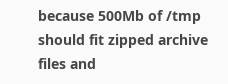because 500Mb of /tmp should fit zipped archive files and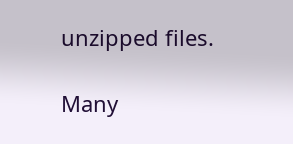unzipped files.

Many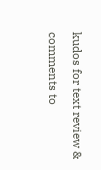kudos for text review & comments to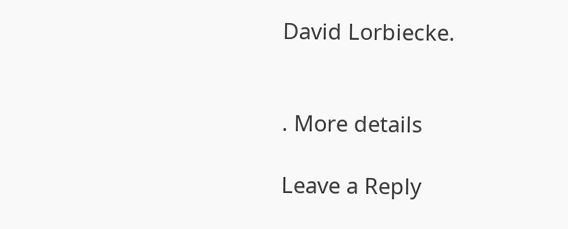David Lorbiecke.


. More details

Leave a Reply